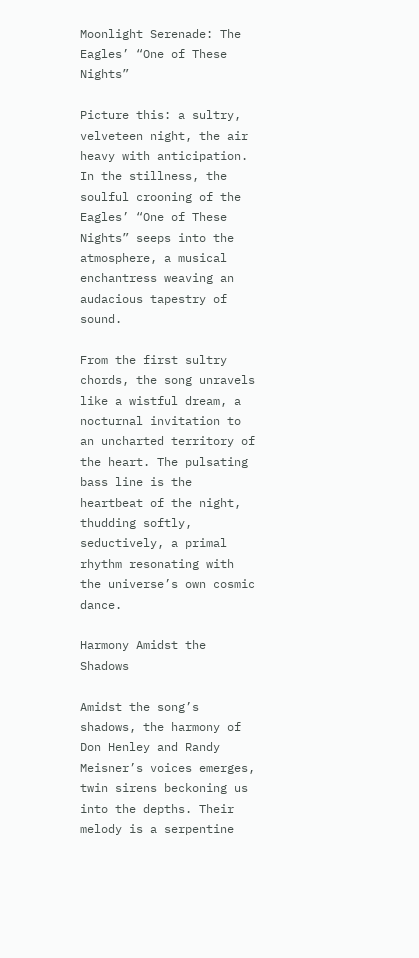Moonlight Serenade: The Eagles’ “One of These Nights”

Picture this: a sultry, velveteen night, the air heavy with anticipation. In the stillness, the soulful crooning of the Eagles’ “One of These Nights” seeps into the atmosphere, a musical enchantress weaving an audacious tapestry of sound.

From the first sultry chords, the song unravels like a wistful dream, a nocturnal invitation to an uncharted territory of the heart. The pulsating bass line is the heartbeat of the night, thudding softly, seductively, a primal rhythm resonating with the universe’s own cosmic dance.

Harmony Amidst the Shadows

Amidst the song’s shadows, the harmony of Don Henley and Randy Meisner’s voices emerges, twin sirens beckoning us into the depths. Their melody is a serpentine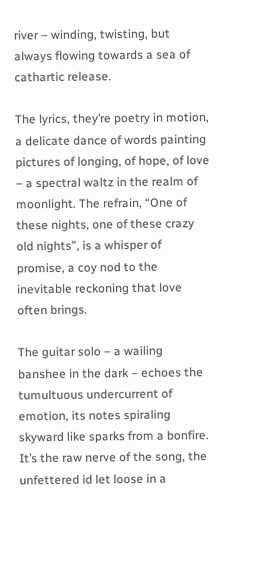river – winding, twisting, but always flowing towards a sea of cathartic release.

The lyrics, they’re poetry in motion, a delicate dance of words painting pictures of longing, of hope, of love – a spectral waltz in the realm of moonlight. The refrain, “One of these nights, one of these crazy old nights”, is a whisper of promise, a coy nod to the inevitable reckoning that love often brings.

The guitar solo – a wailing banshee in the dark – echoes the tumultuous undercurrent of emotion, its notes spiraling skyward like sparks from a bonfire. It’s the raw nerve of the song, the unfettered id let loose in a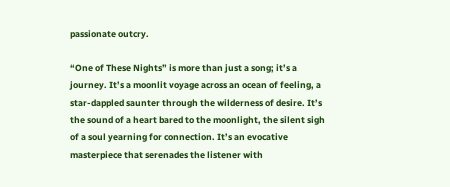passionate outcry.

“One of These Nights” is more than just a song; it’s a journey. It’s a moonlit voyage across an ocean of feeling, a star-dappled saunter through the wilderness of desire. It’s the sound of a heart bared to the moonlight, the silent sigh of a soul yearning for connection. It’s an evocative masterpiece that serenades the listener with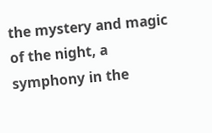the mystery and magic of the night, a symphony in the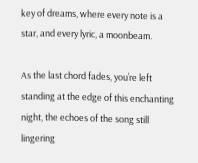key of dreams, where every note is a star, and every lyric, a moonbeam.

As the last chord fades, you’re left standing at the edge of this enchanting night, the echoes of the song still lingering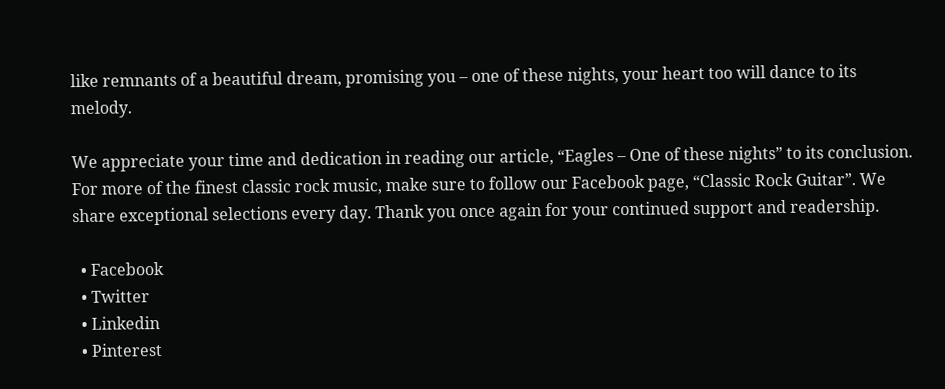like remnants of a beautiful dream, promising you – one of these nights, your heart too will dance to its melody.

We appreciate your time and dedication in reading our article, “Eagles – One of these nights” to its conclusion.
For more of the finest classic rock music, make sure to follow our Facebook page, “Classic Rock Guitar”. We share exceptional selections every day. Thank you once again for your continued support and readership.

  • Facebook
  • Twitter
  • Linkedin
  • Pinterest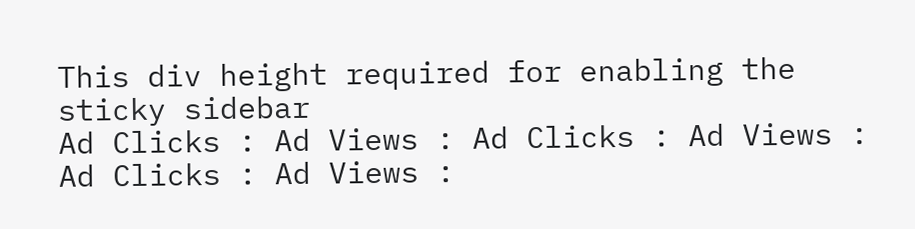This div height required for enabling the sticky sidebar
Ad Clicks : Ad Views : Ad Clicks : Ad Views : Ad Clicks : Ad Views :